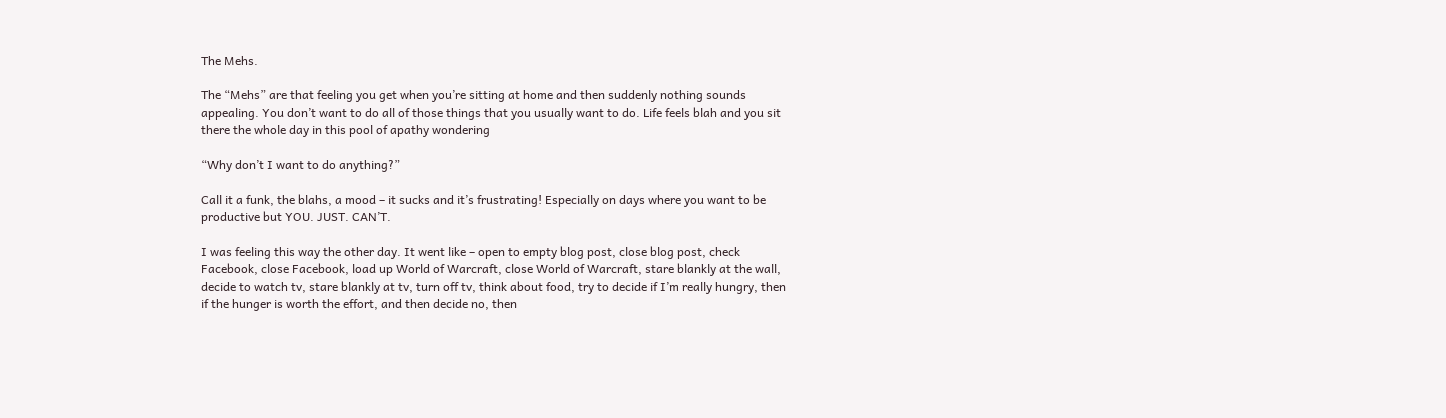The Mehs.

The “Mehs” are that feeling you get when you’re sitting at home and then suddenly nothing sounds appealing. You don’t want to do all of those things that you usually want to do. Life feels blah and you sit there the whole day in this pool of apathy wondering

“Why don’t I want to do anything?”

Call it a funk, the blahs, a mood – it sucks and it’s frustrating! Especially on days where you want to be productive but YOU. JUST. CAN’T.

I was feeling this way the other day. It went like – open to empty blog post, close blog post, check Facebook, close Facebook, load up World of Warcraft, close World of Warcraft, stare blankly at the wall, decide to watch tv, stare blankly at tv, turn off tv, think about food, try to decide if I’m really hungry, then if the hunger is worth the effort, and then decide no, then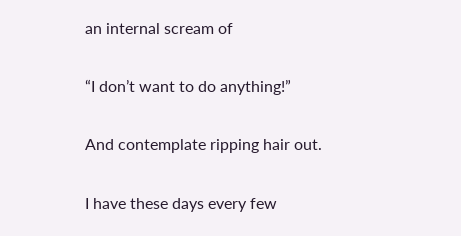an internal scream of

“I don’t want to do anything!”

And contemplate ripping hair out.

I have these days every few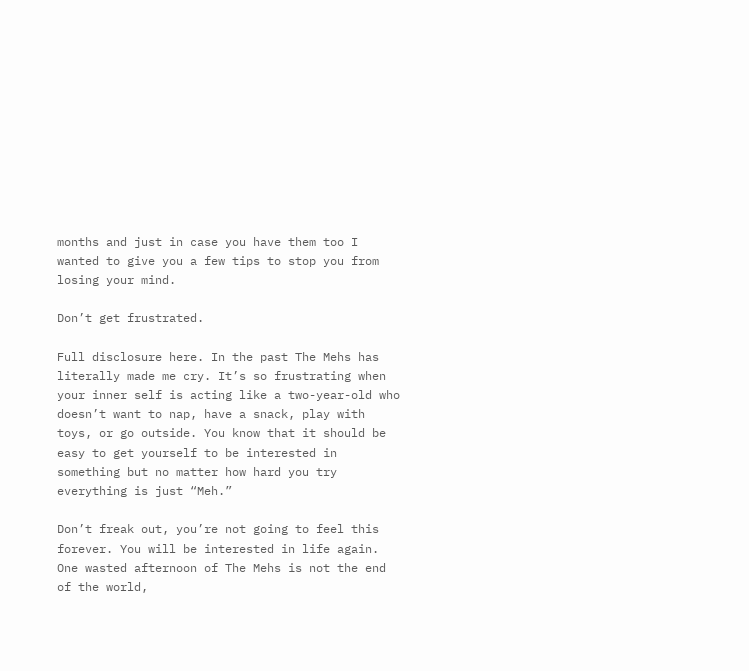months and just in case you have them too I wanted to give you a few tips to stop you from losing your mind.

Don’t get frustrated.

Full disclosure here. In the past The Mehs has literally made me cry. It’s so frustrating when your inner self is acting like a two-year-old who doesn’t want to nap, have a snack, play with toys, or go outside. You know that it should be easy to get yourself to be interested in something but no matter how hard you try everything is just “Meh.”

Don’t freak out, you’re not going to feel this forever. You will be interested in life again. One wasted afternoon of The Mehs is not the end of the world,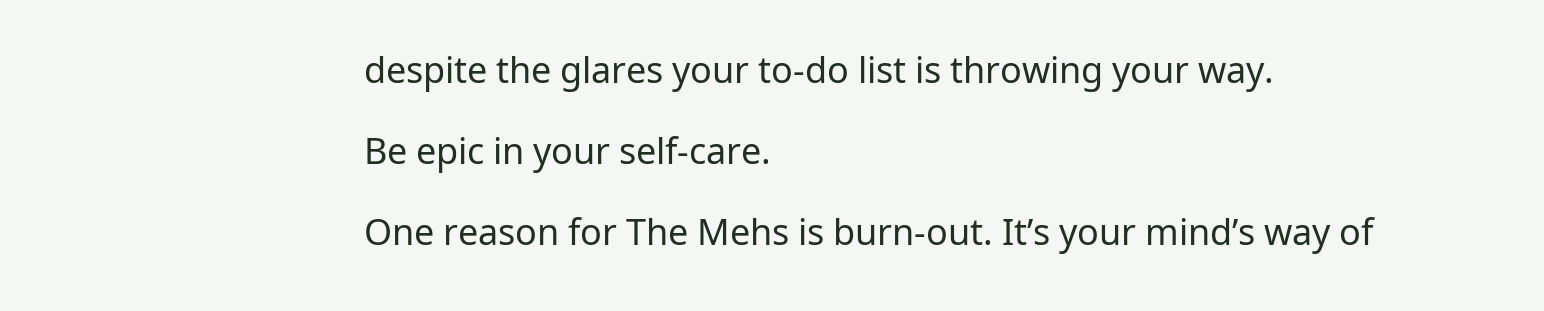despite the glares your to-do list is throwing your way.

Be epic in your self-care.

One reason for The Mehs is burn-out. It’s your mind’s way of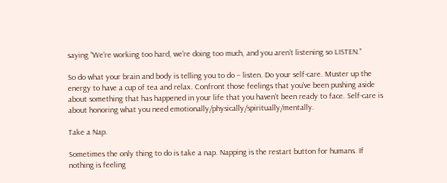saying “We’re working too hard, we’re doing too much, and you aren’t listening so LISTEN.”

So do what your brain and body is telling you to do – listen. Do your self-care. Muster up the energy to have a cup of tea and relax. Confront those feelings that you’ve been pushing aside about something that has happened in your life that you haven’t been ready to face. Self-care is about honoring what you need emotionally/physically/spiritually/mentally.

Take a Nap.

Sometimes the only thing to do is take a nap. Napping is the restart button for humans. If nothing is feeling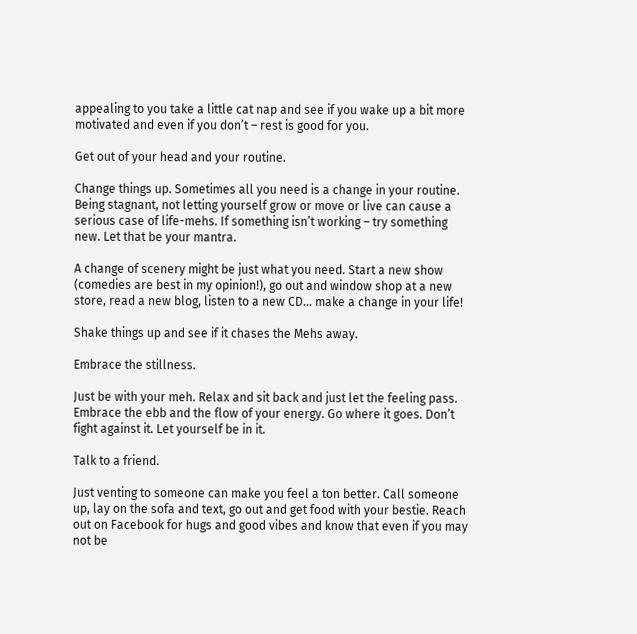appealing to you take a little cat nap and see if you wake up a bit more motivated and even if you don’t – rest is good for you.

Get out of your head and your routine.

Change things up. Sometimes all you need is a change in your routine. Being stagnant, not letting yourself grow or move or live can cause a serious case of life-mehs. If something isn’t working – try something new. Let that be your mantra.

A change of scenery might be just what you need. Start a new show (comedies are best in my opinion!), go out and window shop at a new store, read a new blog, listen to a new CD… make a change in your life!

Shake things up and see if it chases the Mehs away.

Embrace the stillness.

Just be with your meh. Relax and sit back and just let the feeling pass. Embrace the ebb and the flow of your energy. Go where it goes. Don’t fight against it. Let yourself be in it.

Talk to a friend.

Just venting to someone can make you feel a ton better. Call someone up, lay on the sofa and text, go out and get food with your bestie. Reach out on Facebook for hugs and good vibes and know that even if you may not be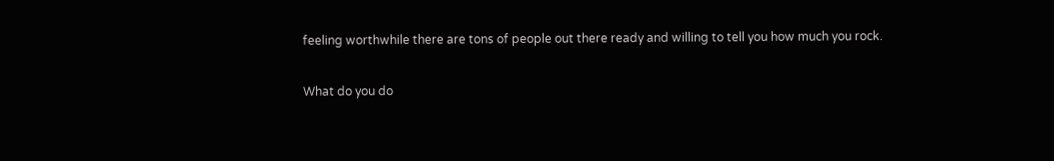feeling worthwhile there are tons of people out there ready and willing to tell you how much you rock.

What do you do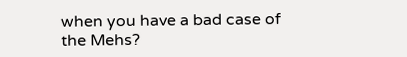when you have a bad case of the Mehs?